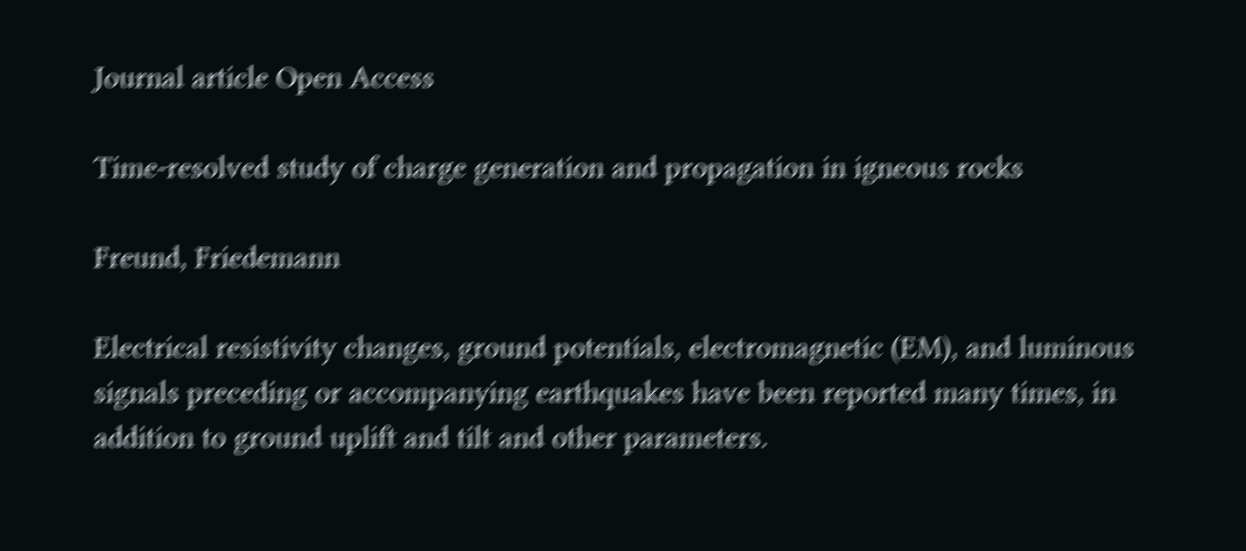Journal article Open Access

Time-resolved study of charge generation and propagation in igneous rocks

Freund, Friedemann

Electrical resistivity changes, ground potentials, electromagnetic (EM), and luminous signals preceding or accompanying earthquakes have been reported many times, in addition to ground uplift and tilt and other parameters.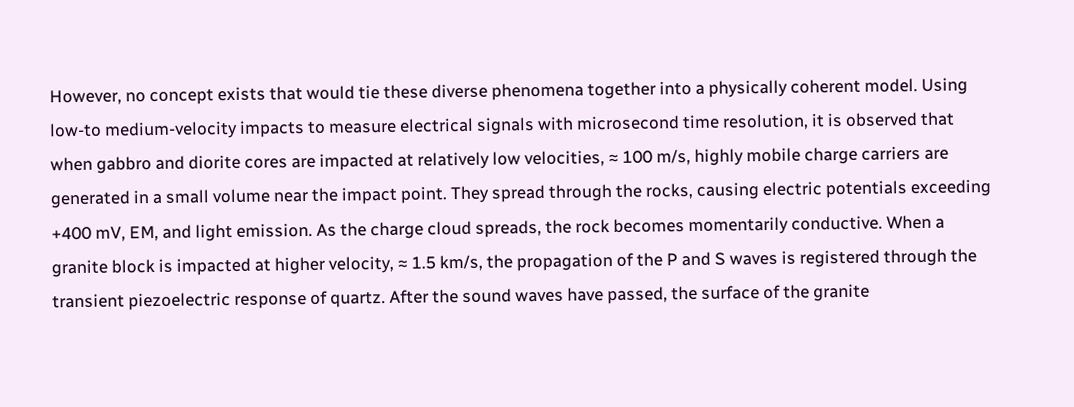However, no concept exists that would tie these diverse phenomena together into a physically coherent model. Using low-to medium-velocity impacts to measure electrical signals with microsecond time resolution, it is observed that when gabbro and diorite cores are impacted at relatively low velocities, ≈ 100 m/s, highly mobile charge carriers are generated in a small volume near the impact point. They spread through the rocks, causing electric potentials exceeding +400 mV, EM, and light emission. As the charge cloud spreads, the rock becomes momentarily conductive. When a granite block is impacted at higher velocity, ≈ 1.5 km/s, the propagation of the P and S waves is registered through the transient piezoelectric response of quartz. After the sound waves have passed, the surface of the granite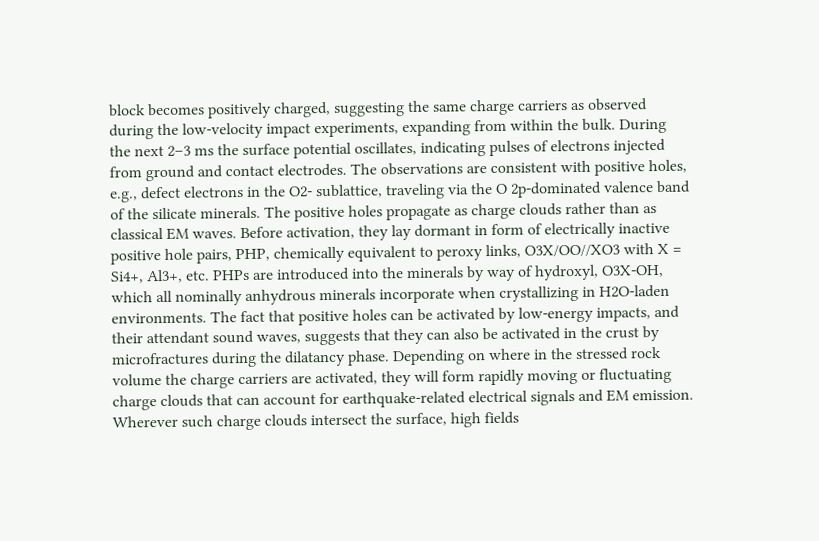block becomes positively charged, suggesting the same charge carriers as observed during the low-velocity impact experiments, expanding from within the bulk. During the next 2–3 ms the surface potential oscillates, indicating pulses of electrons injected from ground and contact electrodes. The observations are consistent with positive holes, e.g., defect electrons in the O2- sublattice, traveling via the O 2p-dominated valence band of the silicate minerals. The positive holes propagate as charge clouds rather than as classical EM waves. Before activation, they lay dormant in form of electrically inactive positive hole pairs, PHP, chemically equivalent to peroxy links, O3X/OO//XO3 with X = Si4+, Al3+, etc. PHPs are introduced into the minerals by way of hydroxyl, O3X-OH, which all nominally anhydrous minerals incorporate when crystallizing in H2O-laden environments. The fact that positive holes can be activated by low-energy impacts, and their attendant sound waves, suggests that they can also be activated in the crust by microfractures during the dilatancy phase. Depending on where in the stressed rock volume the charge carriers are activated, they will form rapidly moving or fluctuating charge clouds that can account for earthquake-related electrical signals and EM emission. Wherever such charge clouds intersect the surface, high fields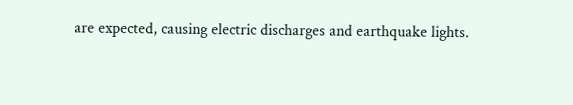are expected, causing electric discharges and earthquake lights.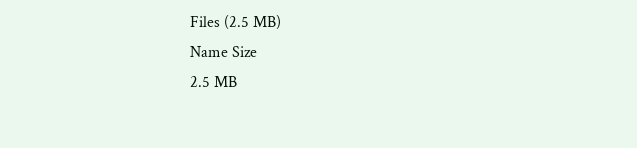Files (2.5 MB)
Name Size
2.5 MB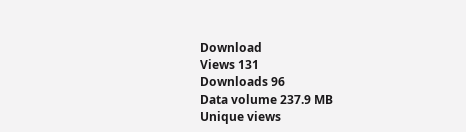Download
Views 131
Downloads 96
Data volume 237.9 MB
Unique views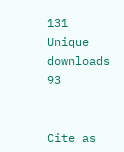131
Unique downloads 93


Cite as